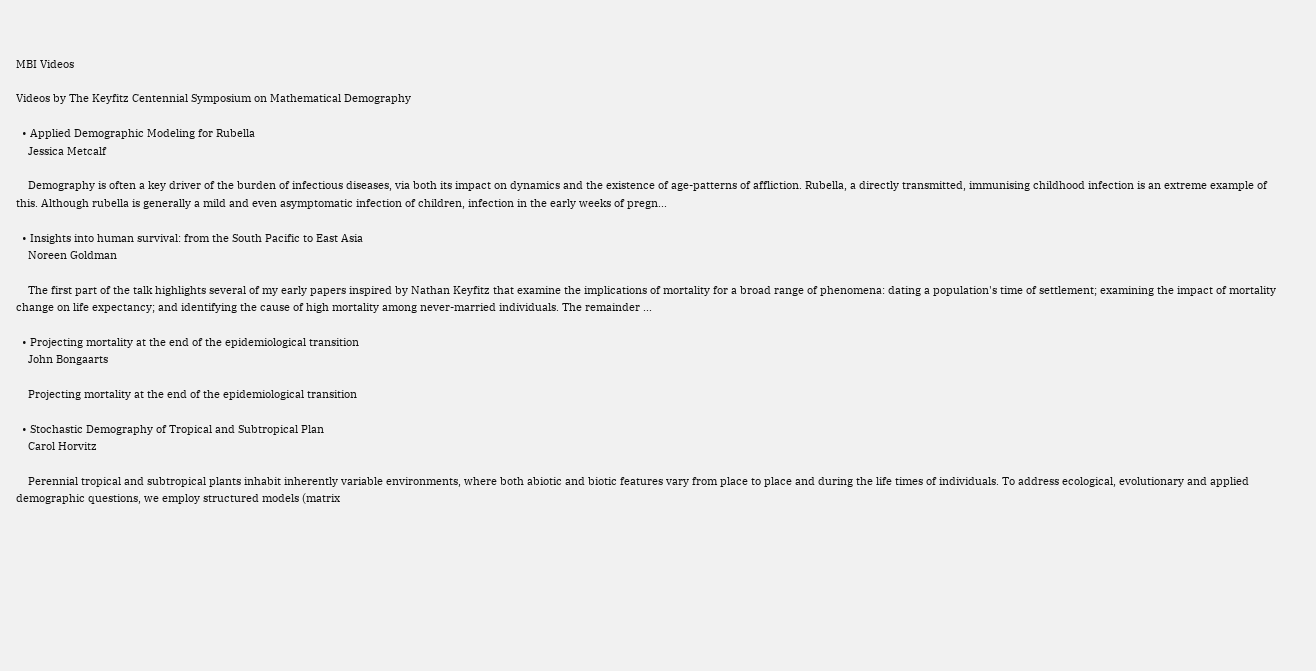MBI Videos

Videos by The Keyfitz Centennial Symposium on Mathematical Demography

  • Applied Demographic Modeling for Rubella
    Jessica Metcalf

    Demography is often a key driver of the burden of infectious diseases, via both its impact on dynamics and the existence of age-patterns of affliction. Rubella, a directly transmitted, immunising childhood infection is an extreme example of this. Although rubella is generally a mild and even asymptomatic infection of children, infection in the early weeks of pregn...

  • Insights into human survival: from the South Pacific to East Asia
    Noreen Goldman

    The first part of the talk highlights several of my early papers inspired by Nathan Keyfitz that examine the implications of mortality for a broad range of phenomena: dating a population's time of settlement; examining the impact of mortality change on life expectancy; and identifying the cause of high mortality among never-married individuals. The remainder ...

  • Projecting mortality at the end of the epidemiological transition
    John Bongaarts

    Projecting mortality at the end of the epidemiological transition

  • Stochastic Demography of Tropical and Subtropical Plan
    Carol Horvitz

    Perennial tropical and subtropical plants inhabit inherently variable environments, where both abiotic and biotic features vary from place to place and during the life times of individuals. To address ecological, evolutionary and applied demographic questions, we employ structured models (matrix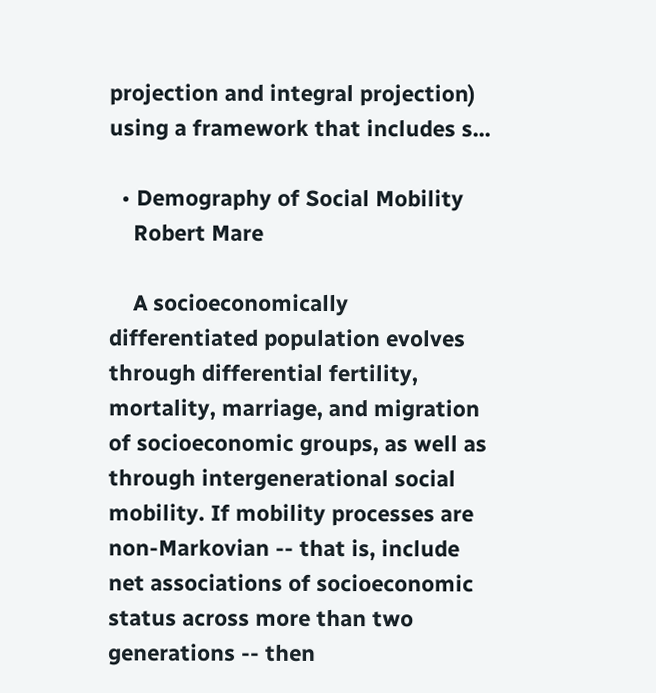projection and integral projection) using a framework that includes s...

  • Demography of Social Mobility
    Robert Mare

    A socioeconomically differentiated population evolves through differential fertility, mortality, marriage, and migration of socioeconomic groups, as well as through intergenerational social mobility. If mobility processes are non-Markovian -- that is, include net associations of socioeconomic status across more than two generations -- then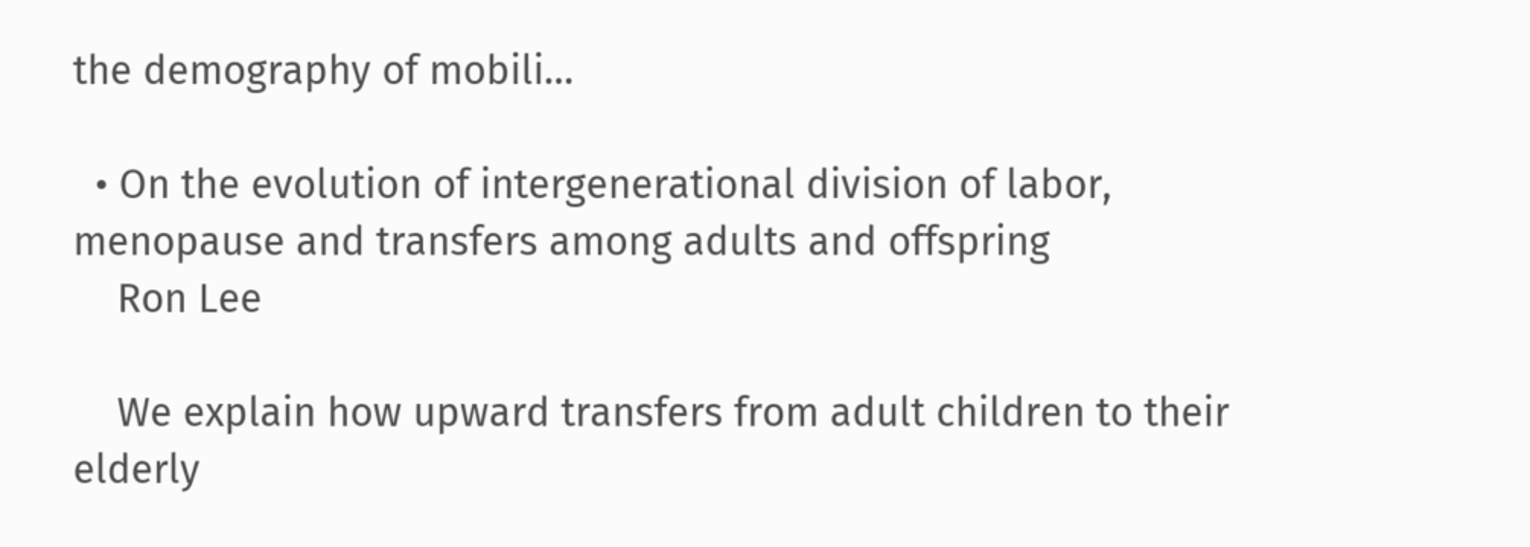the demography of mobili...

  • On the evolution of intergenerational division of labor, menopause and transfers among adults and offspring
    Ron Lee

    We explain how upward transfers from adult children to their elderly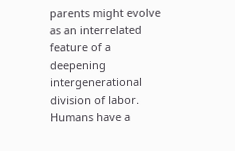parents might evolve as an interrelated feature of a deepening intergenerational division of labor. Humans have a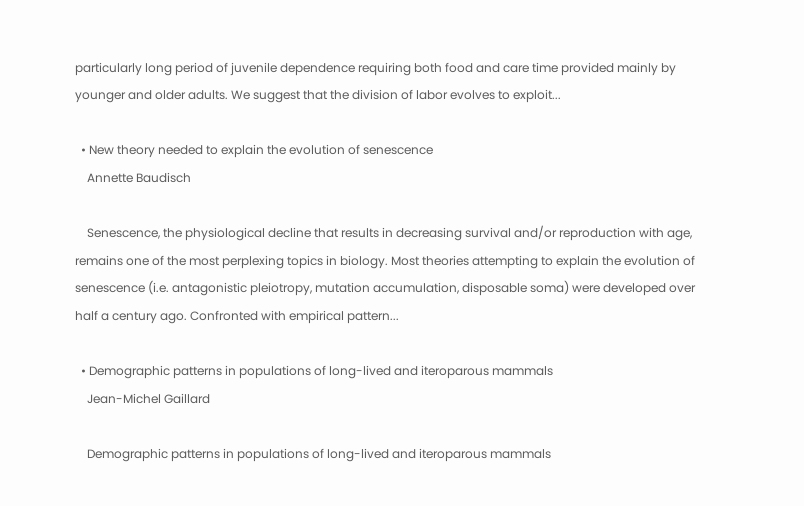particularly long period of juvenile dependence requiring both food and care time provided mainly by younger and older adults. We suggest that the division of labor evolves to exploit...

  • New theory needed to explain the evolution of senescence
    Annette Baudisch

    Senescence, the physiological decline that results in decreasing survival and/or reproduction with age, remains one of the most perplexing topics in biology. Most theories attempting to explain the evolution of senescence (i.e. antagonistic pleiotropy, mutation accumulation, disposable soma) were developed over half a century ago. Confronted with empirical pattern...

  • Demographic patterns in populations of long-lived and iteroparous mammals
    Jean-Michel Gaillard

    Demographic patterns in populations of long-lived and iteroparous mammals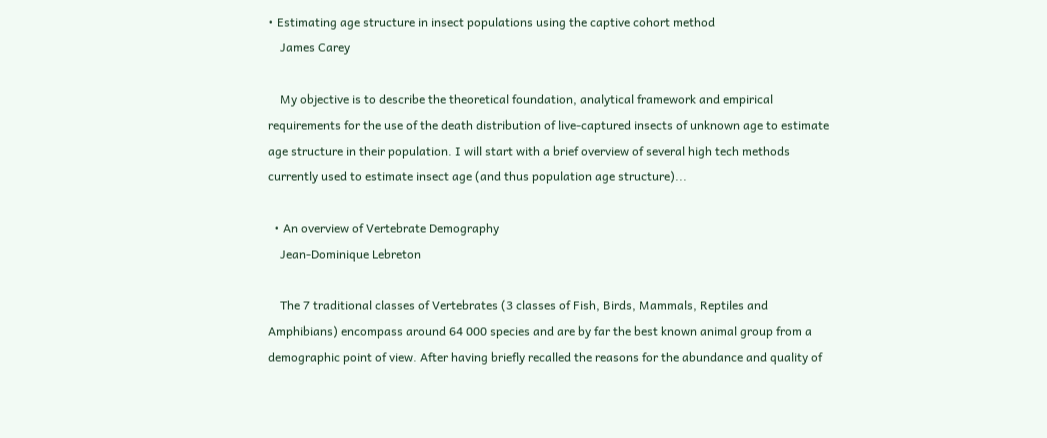• Estimating age structure in insect populations using the captive cohort method
    James Carey

    My objective is to describe the theoretical foundation, analytical framework and empirical requirements for the use of the death distribution of live-captured insects of unknown age to estimate age structure in their population. I will start with a brief overview of several high tech methods currently used to estimate insect age (and thus population age structure)...

  • An overview of Vertebrate Demography
    Jean-Dominique Lebreton

    The 7 traditional classes of Vertebrates (3 classes of Fish, Birds, Mammals, Reptiles and Amphibians) encompass around 64 000 species and are by far the best known animal group from a demographic point of view. After having briefly recalled the reasons for the abundance and quality of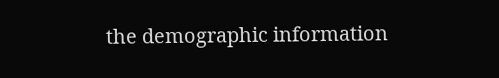the demographic information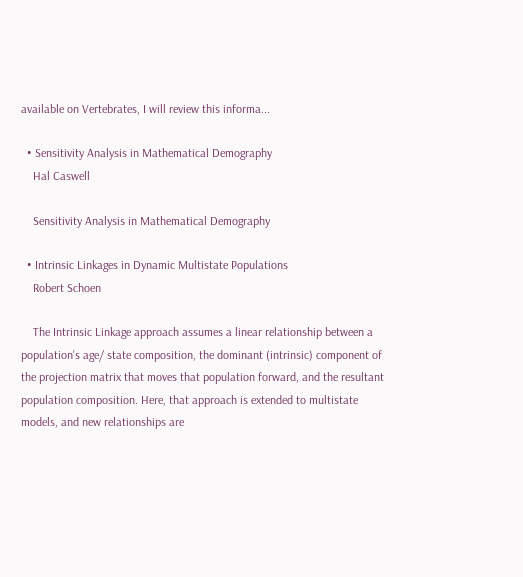available on Vertebrates, I will review this informa...

  • Sensitivity Analysis in Mathematical Demography
    Hal Caswell

    Sensitivity Analysis in Mathematical Demography

  • Intrinsic Linkages in Dynamic Multistate Populations
    Robert Schoen

    The Intrinsic Linkage approach assumes a linear relationship between a population's age/ state composition, the dominant (intrinsic) component of the projection matrix that moves that population forward, and the resultant population composition. Here, that approach is extended to multistate models, and new relationships are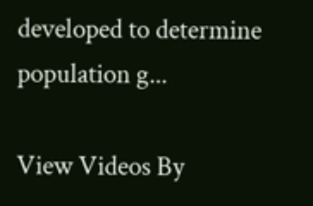developed to determine population g...

View Videos By